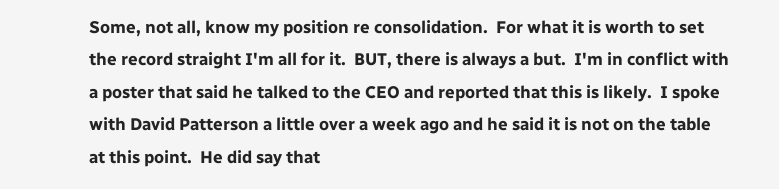Some, not all, know my position re consolidation.  For what it is worth to set the record straight I'm all for it.  BUT, there is always a but.  I'm in conflict with a poster that said he talked to the CEO and reported that this is likely.  I spoke with David Patterson a little over a week ago and he said it is not on the table at this point.  He did say that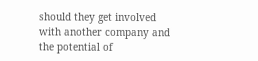should they get involved with another company and the potential of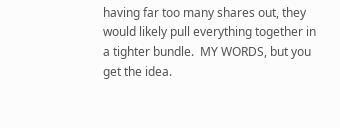having far too many shares out, they would likely pull everything together in a tighter bundle.  MY WORDS, but you get the idea.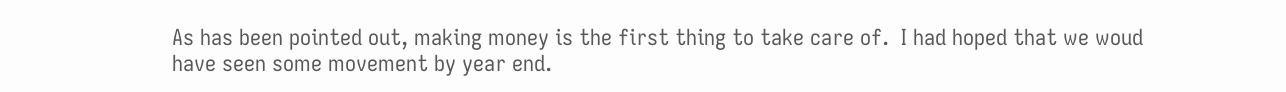As has been pointed out, making money is the first thing to take care of.  I had hoped that we woud have seen some movement by year end.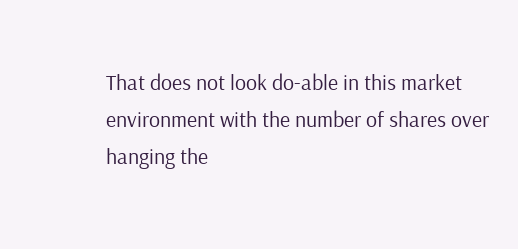That does not look do-able in this market environment with the number of shares over hanging the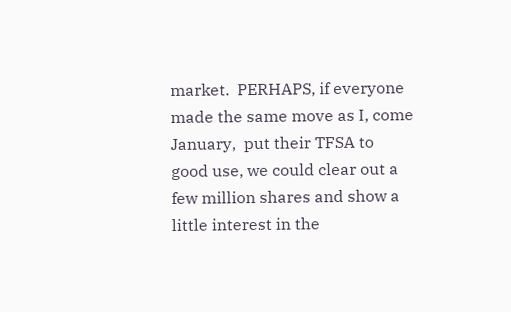market.  PERHAPS, if everyone made the same move as I, come January,  put their TFSA to good use, we could clear out a few million shares and show a little interest in the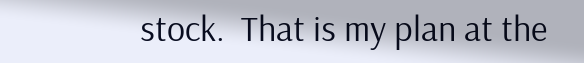stock.  That is my plan at the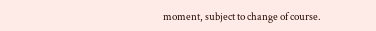moment, subject to change of course.